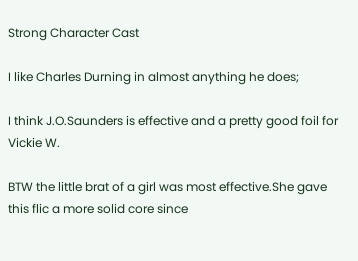Strong Character Cast

I like Charles Durning in almost anything he does;

I think J.O.Saunders is effective and a pretty good foil for Vickie W.

BTW the little brat of a girl was most effective.She gave this flic a more solid core since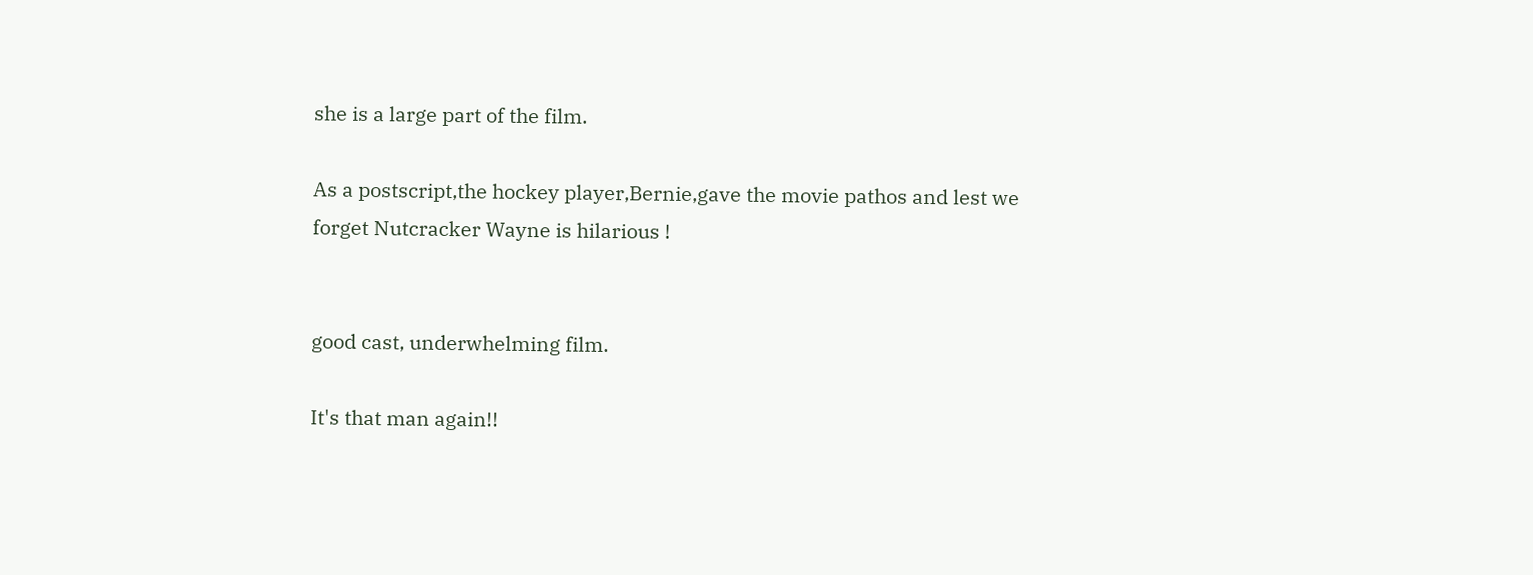she is a large part of the film.

As a postscript,the hockey player,Bernie,gave the movie pathos and lest we forget Nutcracker Wayne is hilarious !


good cast, underwhelming film.

It's that man again!!